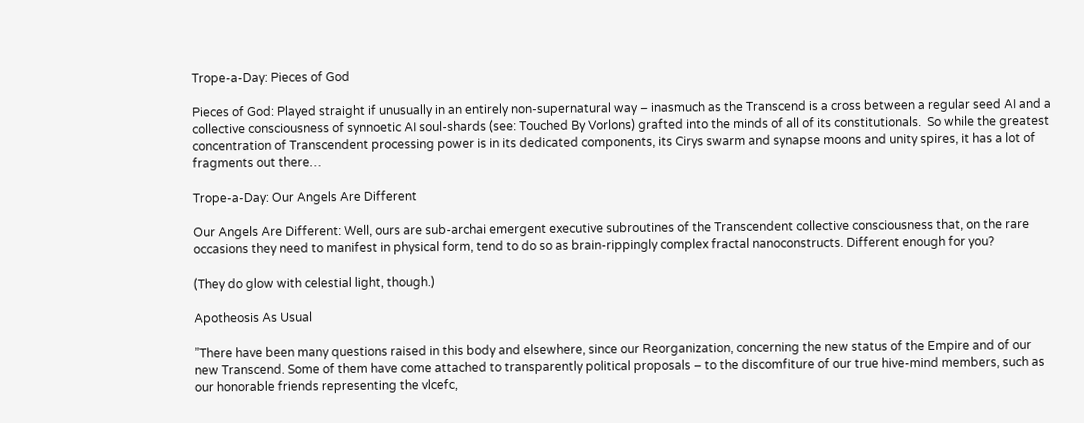Trope-a-Day: Pieces of God

Pieces of God: Played straight if unusually in an entirely non-supernatural way – inasmuch as the Transcend is a cross between a regular seed AI and a collective consciousness of synnoetic AI soul-shards (see: Touched By Vorlons) grafted into the minds of all of its constitutionals.  So while the greatest concentration of Transcendent processing power is in its dedicated components, its Cirys swarm and synapse moons and unity spires, it has a lot of fragments out there…

Trope-a-Day: Our Angels Are Different

Our Angels Are Different: Well, ours are sub-archai emergent executive subroutines of the Transcendent collective consciousness that, on the rare occasions they need to manifest in physical form, tend to do so as brain-rippingly complex fractal nanoconstructs. Different enough for you?

(They do glow with celestial light, though.)

Apotheosis As Usual

”There have been many questions raised in this body and elsewhere, since our Reorganization, concerning the new status of the Empire and of our new Transcend. Some of them have come attached to transparently political proposals – to the discomfiture of our true hive-mind members, such as our honorable friends representing the vlcefc,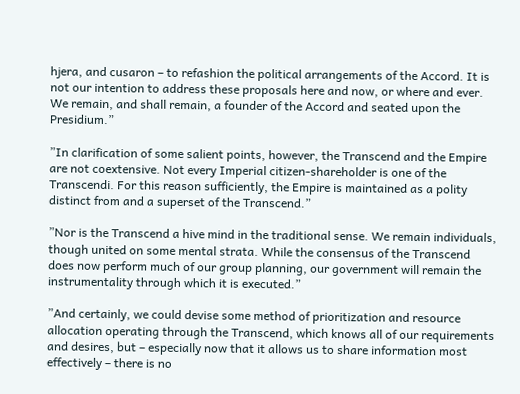hjera, and cusaron – to refashion the political arrangements of the Accord. It is not our intention to address these proposals here and now, or where and ever. We remain, and shall remain, a founder of the Accord and seated upon the Presidium.”

”In clarification of some salient points, however, the Transcend and the Empire are not coextensive. Not every Imperial citizen-shareholder is one of the Transcendi. For this reason sufficiently, the Empire is maintained as a polity distinct from and a superset of the Transcend.”

”Nor is the Transcend a hive mind in the traditional sense. We remain individuals, though united on some mental strata. While the consensus of the Transcend does now perform much of our group planning, our government will remain the instrumentality through which it is executed.”

”And certainly, we could devise some method of prioritization and resource allocation operating through the Transcend, which knows all of our requirements and desires, but – especially now that it allows us to share information most effectively – there is no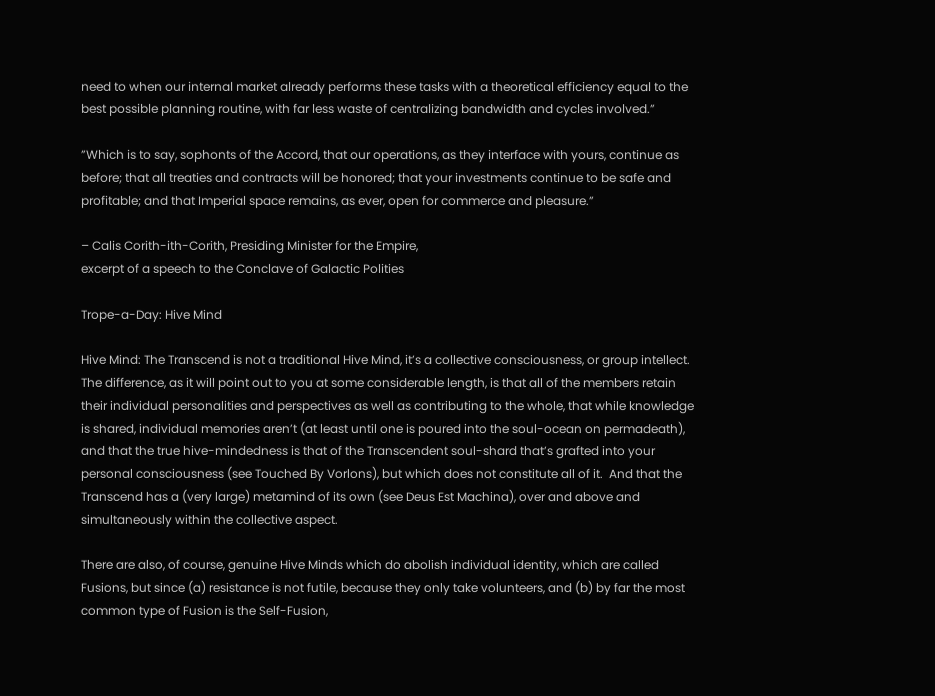need to when our internal market already performs these tasks with a theoretical efficiency equal to the best possible planning routine, with far less waste of centralizing bandwidth and cycles involved.”

”Which is to say, sophonts of the Accord, that our operations, as they interface with yours, continue as before; that all treaties and contracts will be honored; that your investments continue to be safe and profitable; and that Imperial space remains, as ever, open for commerce and pleasure.”

– Calis Corith-ith-Corith, Presiding Minister for the Empire,
excerpt of a speech to the Conclave of Galactic Polities

Trope-a-Day: Hive Mind

Hive Mind: The Transcend is not a traditional Hive Mind, it’s a collective consciousness, or group intellect.  The difference, as it will point out to you at some considerable length, is that all of the members retain their individual personalities and perspectives as well as contributing to the whole, that while knowledge is shared, individual memories aren’t (at least until one is poured into the soul-ocean on permadeath), and that the true hive-mindedness is that of the Transcendent soul-shard that’s grafted into your personal consciousness (see Touched By Vorlons), but which does not constitute all of it.  And that the Transcend has a (very large) metamind of its own (see Deus Est Machina), over and above and simultaneously within the collective aspect.

There are also, of course, genuine Hive Minds which do abolish individual identity, which are called Fusions, but since (a) resistance is not futile, because they only take volunteers, and (b) by far the most common type of Fusion is the Self-Fusion,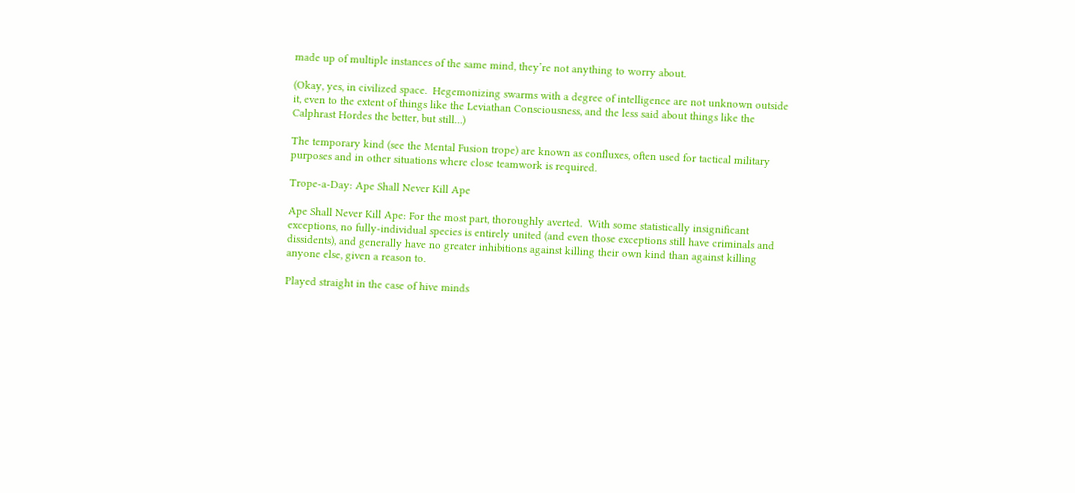made up of multiple instances of the same mind, they’re not anything to worry about.

(Okay, yes, in civilized space.  Hegemonizing swarms with a degree of intelligence are not unknown outside it, even to the extent of things like the Leviathan Consciousness, and the less said about things like the Calphrast Hordes the better, but still…)

The temporary kind (see the Mental Fusion trope) are known as confluxes, often used for tactical military purposes and in other situations where close teamwork is required.

Trope-a-Day: Ape Shall Never Kill Ape

Ape Shall Never Kill Ape: For the most part, thoroughly averted.  With some statistically insignificant exceptions, no fully-individual species is entirely united (and even those exceptions still have criminals and dissidents), and generally have no greater inhibitions against killing their own kind than against killing anyone else, given a reason to.

Played straight in the case of hive minds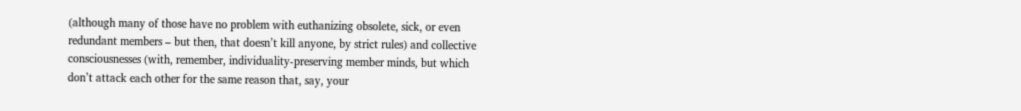(although many of those have no problem with euthanizing obsolete, sick, or even redundant members – but then, that doesn’t kill anyone, by strict rules) and collective consciousnesses (with, remember, individuality-preserving member minds, but which don’t attack each other for the same reason that, say, your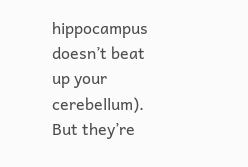hippocampus doesn’t beat up your cerebellum).  But they’re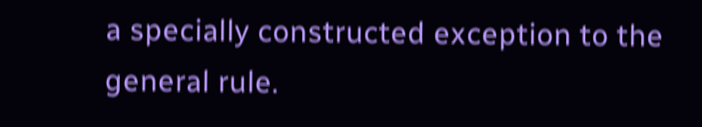a specially constructed exception to the general rule.